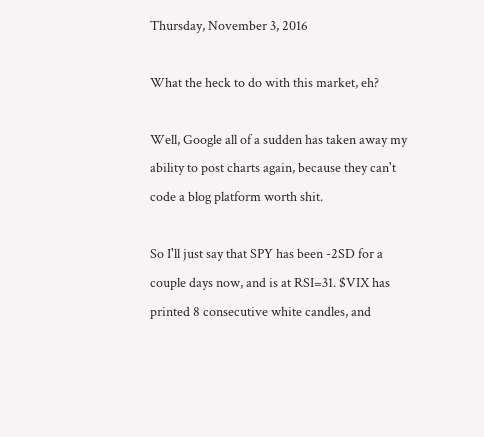Thursday, November 3, 2016

What the heck to do with this market, eh?

Well, Google all of a sudden has taken away my ability to post charts again, because they can't code a blog platform worth shit.

So I'll just say that SPY has been -2SD for a couple days now, and is at RSI=31. $VIX has printed 8 consecutive white candles, and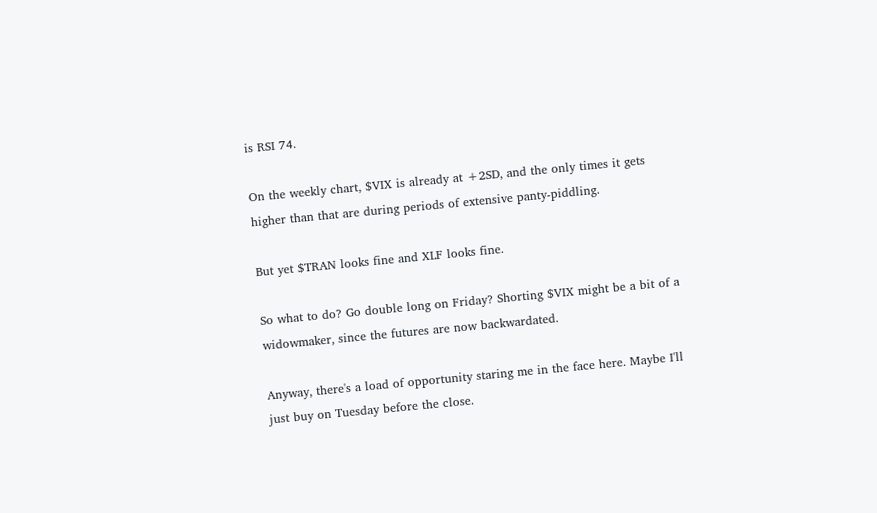is RSI 74.

On the weekly chart, $VIX is already at +2SD, and the only times it gets higher than that are during periods of extensive panty-piddling.

But yet $TRAN looks fine and XLF looks fine.

So what to do? Go double long on Friday? Shorting $VIX might be a bit of a widowmaker, since the futures are now backwardated.

Anyway, there's a load of opportunity staring me in the face here. Maybe I'll just buy on Tuesday before the close.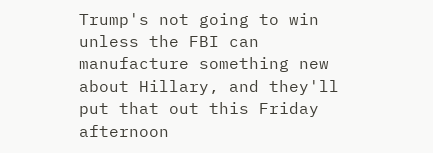Trump's not going to win unless the FBI can manufacture something new about Hillary, and they'll put that out this Friday afternoon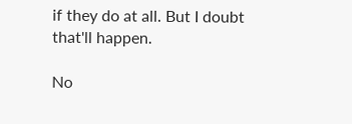if they do at all. But I doubt that'll happen.

No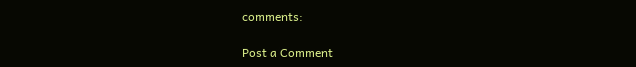comments:

Post a Comment